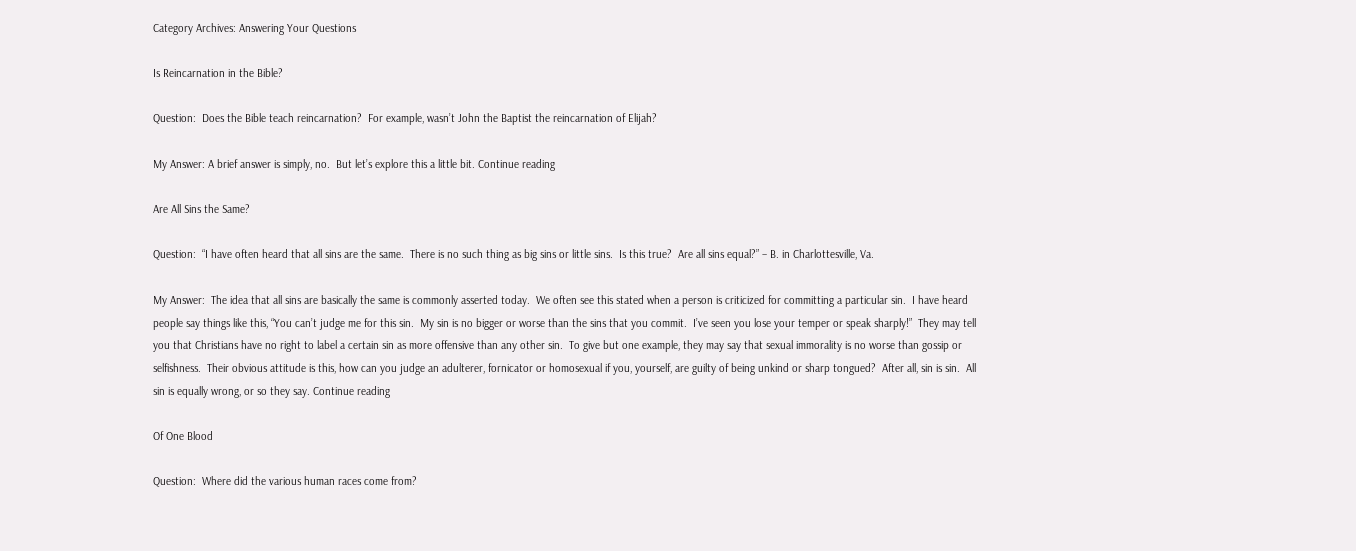Category Archives: Answering Your Questions

Is Reincarnation in the Bible?

Question:  Does the Bible teach reincarnation?  For example, wasn’t John the Baptist the reincarnation of Elijah?

My Answer: A brief answer is simply, no.  But let’s explore this a little bit. Continue reading

Are All Sins the Same?

Question:  “I have often heard that all sins are the same.  There is no such thing as big sins or little sins.  Is this true?  Are all sins equal?” – B. in Charlottesville, Va.

My Answer:  The idea that all sins are basically the same is commonly asserted today.  We often see this stated when a person is criticized for committing a particular sin.  I have heard people say things like this, “You can’t judge me for this sin.  My sin is no bigger or worse than the sins that you commit.  I’ve seen you lose your temper or speak sharply!”  They may tell you that Christians have no right to label a certain sin as more offensive than any other sin.  To give but one example, they may say that sexual immorality is no worse than gossip or selfishness.  Their obvious attitude is this, how can you judge an adulterer, fornicator or homosexual if you, yourself, are guilty of being unkind or sharp tongued?  After all, sin is sin.  All sin is equally wrong, or so they say. Continue reading

Of One Blood

Question:  Where did the various human races come from?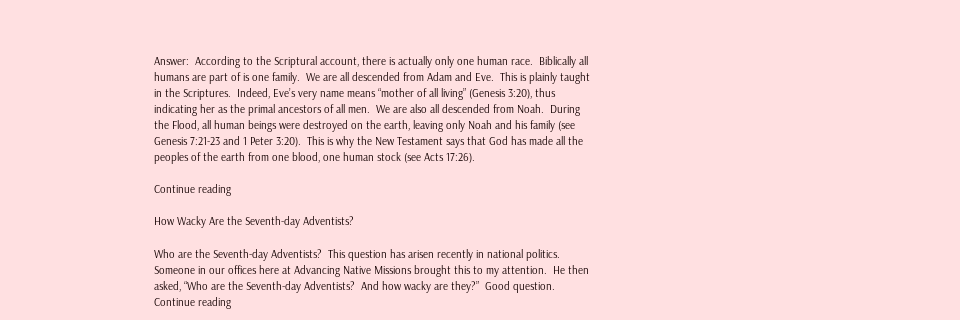Answer:  According to the Scriptural account, there is actually only one human race.  Biblically all humans are part of is one family.  We are all descended from Adam and Eve.  This is plainly taught in the Scriptures.  Indeed, Eve’s very name means “mother of all living” (Genesis 3:20), thus indicating her as the primal ancestors of all men.  We are also all descended from Noah.  During the Flood, all human beings were destroyed on the earth, leaving only Noah and his family (see Genesis 7:21-23 and 1 Peter 3:20).  This is why the New Testament says that God has made all the peoples of the earth from one blood, one human stock (see Acts 17:26).

Continue reading

How Wacky Are the Seventh-day Adventists?

Who are the Seventh-day Adventists?  This question has arisen recently in national politics.  Someone in our offices here at Advancing Native Missions brought this to my attention.  He then asked, “Who are the Seventh-day Adventists?  And how wacky are they?”  Good question. Continue reading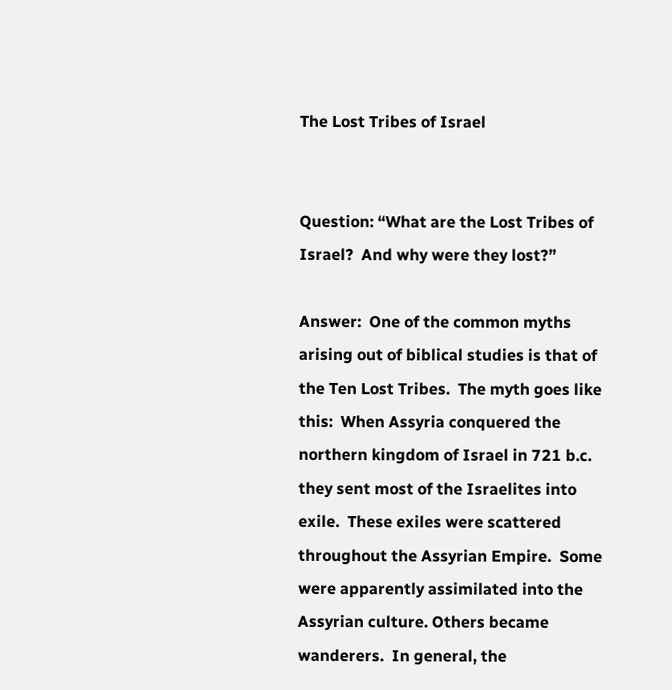The Lost Tribes of Israel


Question: “What are the Lost Tribes of Israel?  And why were they lost?”

Answer:  One of the common myths arising out of biblical studies is that of the Ten Lost Tribes.  The myth goes like this:  When Assyria conquered the northern kingdom of Israel in 721 b.c. they sent most of the Israelites into exile.  These exiles were scattered throughout the Assyrian Empire.  Some were apparently assimilated into the Assyrian culture. Others became wanderers.  In general, the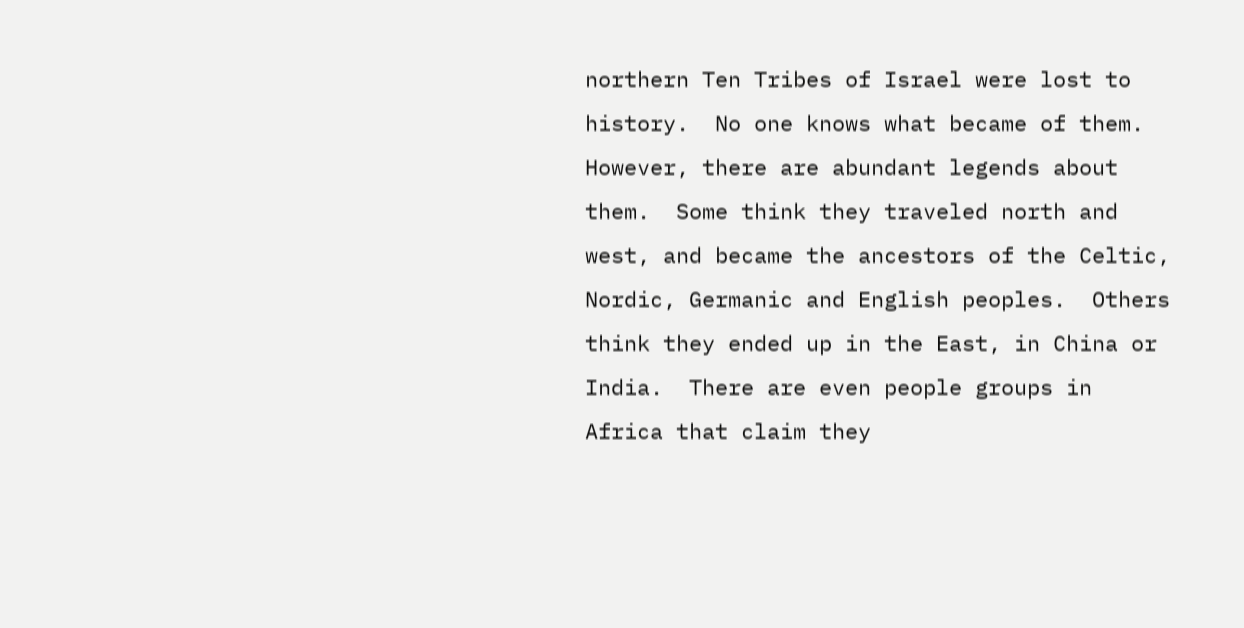northern Ten Tribes of Israel were lost to history.  No one knows what became of them.  However, there are abundant legends about them.  Some think they traveled north and west, and became the ancestors of the Celtic, Nordic, Germanic and English peoples.  Others think they ended up in the East, in China or India.  There are even people groups in Africa that claim they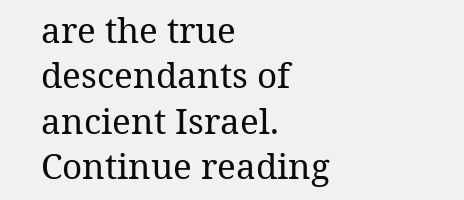are the true descendants of ancient Israel. Continue reading